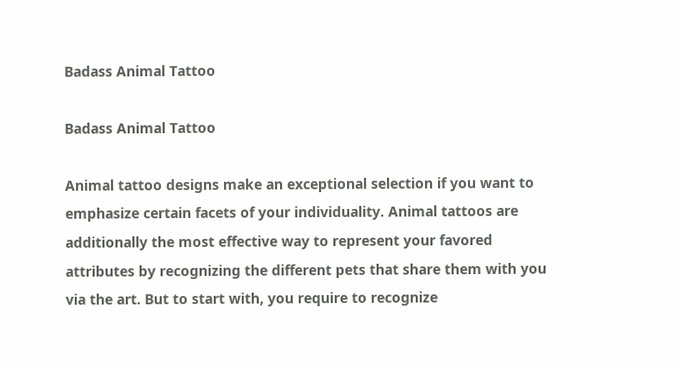Badass Animal Tattoo

Badass Animal Tattoo

Animal tattoo designs make an exceptional selection if you want to emphasize certain facets of your individuality. Animal tattoos are additionally the most effective way to represent your favored attributes by recognizing the different pets that share them with you via the art. But to start with, you require to recognize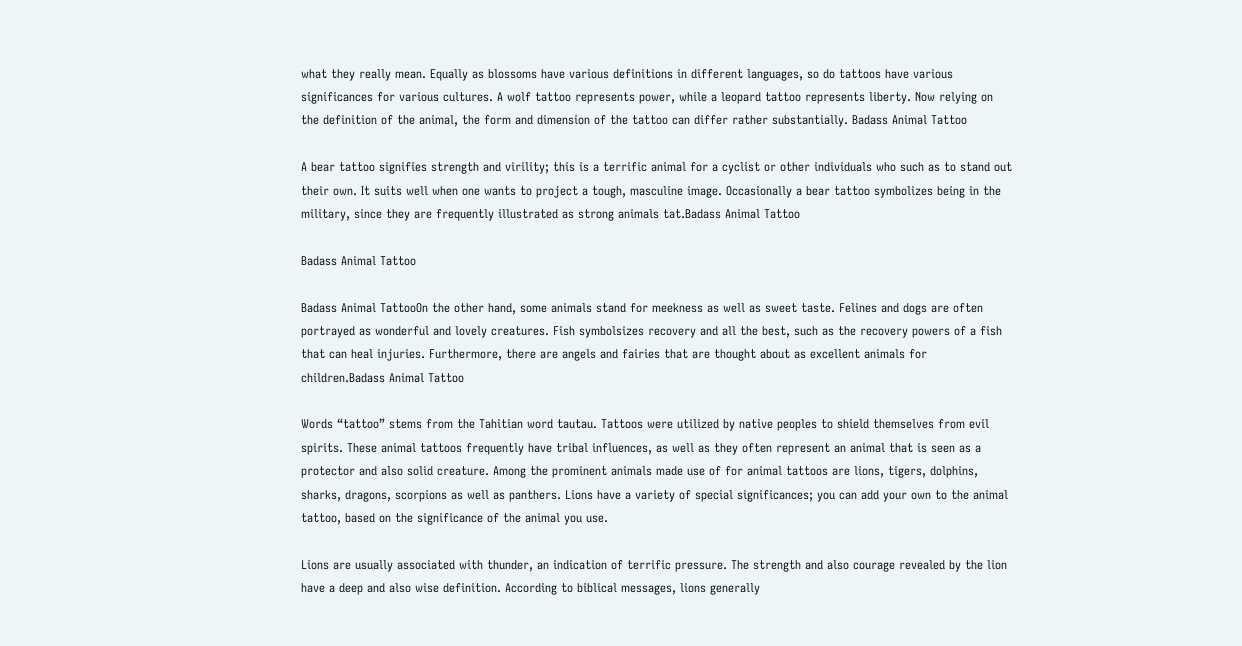what they really mean. Equally as blossoms have various definitions in different languages, so do tattoos have various significances for various cultures. A wolf tattoo represents power, while a leopard tattoo represents liberty. Now relying on the definition of the animal, the form and dimension of the tattoo can differ rather substantially. Badass Animal Tattoo

A bear tattoo signifies strength and virility; this is a terrific animal for a cyclist or other individuals who such as to stand out their own. It suits well when one wants to project a tough, masculine image. Occasionally a bear tattoo symbolizes being in the military, since they are frequently illustrated as strong animals tat.Badass Animal Tattoo

Badass Animal Tattoo

Badass Animal TattooOn the other hand, some animals stand for meekness as well as sweet taste. Felines and dogs are often portrayed as wonderful and lovely creatures. Fish symbolsizes recovery and all the best, such as the recovery powers of a fish that can heal injuries. Furthermore, there are angels and fairies that are thought about as excellent animals for children.Badass Animal Tattoo

Words “tattoo” stems from the Tahitian word tautau. Tattoos were utilized by native peoples to shield themselves from evil spirits. These animal tattoos frequently have tribal influences, as well as they often represent an animal that is seen as a protector and also solid creature. Among the prominent animals made use of for animal tattoos are lions, tigers, dolphins, sharks, dragons, scorpions as well as panthers. Lions have a variety of special significances; you can add your own to the animal tattoo, based on the significance of the animal you use.

Lions are usually associated with thunder, an indication of terrific pressure. The strength and also courage revealed by the lion have a deep and also wise definition. According to biblical messages, lions generally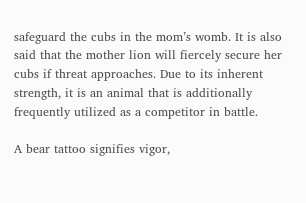safeguard the cubs in the mom’s womb. It is also said that the mother lion will fiercely secure her cubs if threat approaches. Due to its inherent strength, it is an animal that is additionally frequently utilized as a competitor in battle.

A bear tattoo signifies vigor,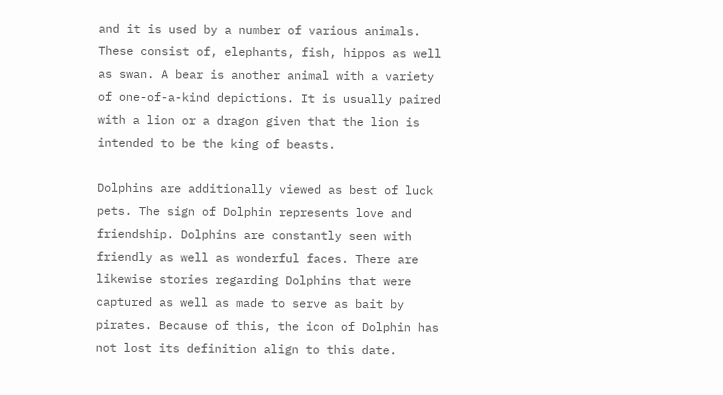and it is used by a number of various animals. These consist of, elephants, fish, hippos as well as swan. A bear is another animal with a variety of one-of-a-kind depictions. It is usually paired with a lion or a dragon given that the lion is intended to be the king of beasts.

Dolphins are additionally viewed as best of luck pets. The sign of Dolphin represents love and friendship. Dolphins are constantly seen with friendly as well as wonderful faces. There are likewise stories regarding Dolphins that were captured as well as made to serve as bait by pirates. Because of this, the icon of Dolphin has not lost its definition align to this date.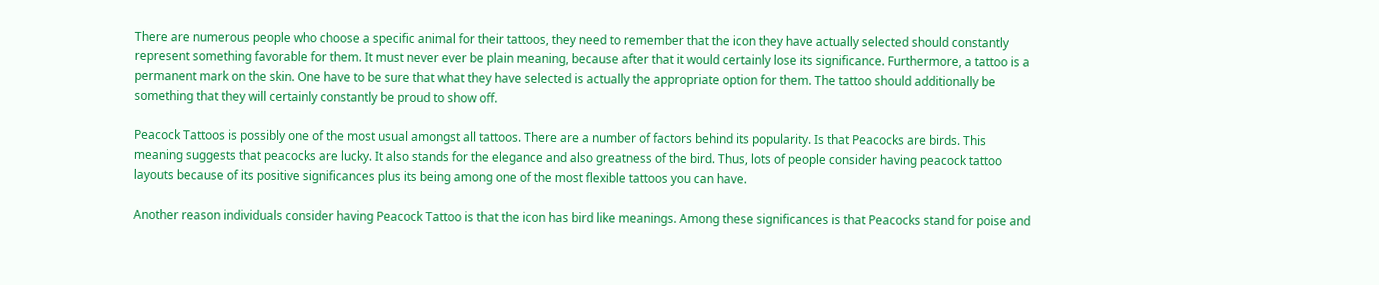There are numerous people who choose a specific animal for their tattoos, they need to remember that the icon they have actually selected should constantly represent something favorable for them. It must never ever be plain meaning, because after that it would certainly lose its significance. Furthermore, a tattoo is a permanent mark on the skin. One have to be sure that what they have selected is actually the appropriate option for them. The tattoo should additionally be something that they will certainly constantly be proud to show off.

Peacock Tattoos is possibly one of the most usual amongst all tattoos. There are a number of factors behind its popularity. Is that Peacocks are birds. This meaning suggests that peacocks are lucky. It also stands for the elegance and also greatness of the bird. Thus, lots of people consider having peacock tattoo layouts because of its positive significances plus its being among one of the most flexible tattoos you can have.

Another reason individuals consider having Peacock Tattoo is that the icon has bird like meanings. Among these significances is that Peacocks stand for poise and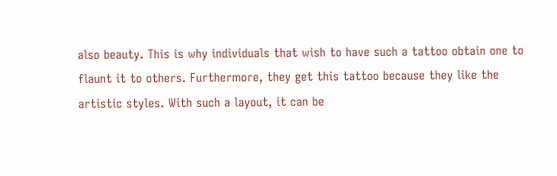also beauty. This is why individuals that wish to have such a tattoo obtain one to flaunt it to others. Furthermore, they get this tattoo because they like the artistic styles. With such a layout, it can be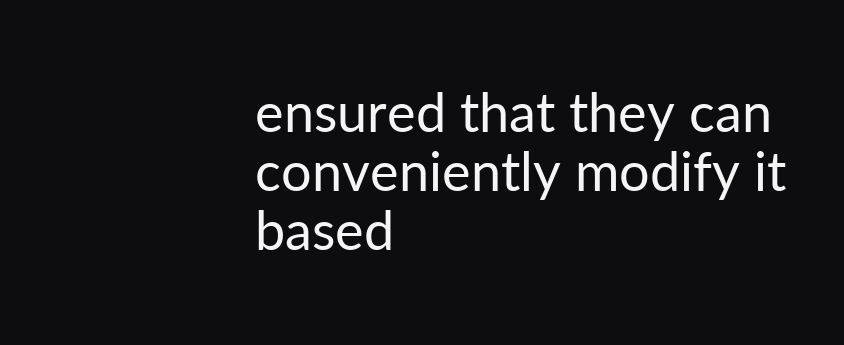ensured that they can conveniently modify it based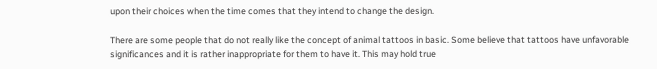upon their choices when the time comes that they intend to change the design.

There are some people that do not really like the concept of animal tattoos in basic. Some believe that tattoos have unfavorable significances and it is rather inappropriate for them to have it. This may hold true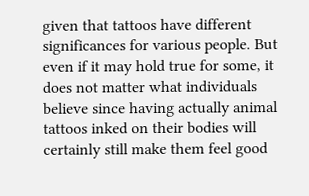given that tattoos have different significances for various people. But even if it may hold true for some, it does not matter what individuals believe since having actually animal tattoos inked on their bodies will certainly still make them feel good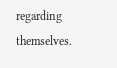regarding themselves.